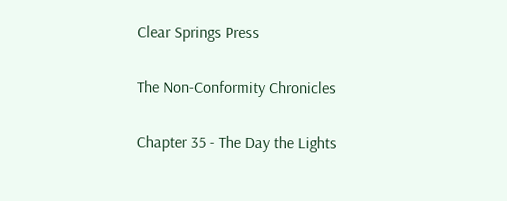Clear Springs Press

The Non-Conformity Chronicles

Chapter 35 - The Day the Lights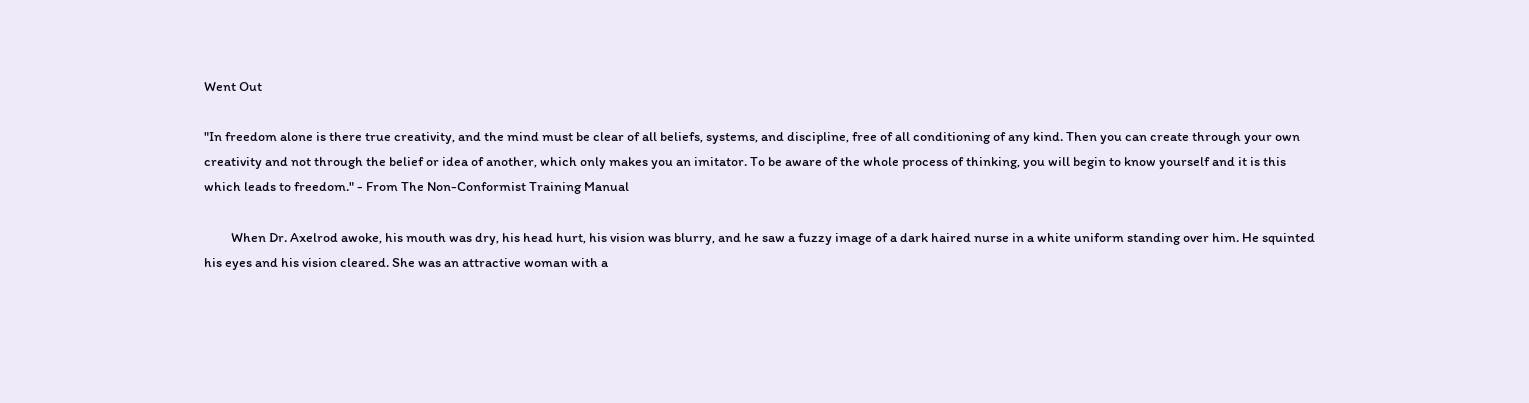Went Out

"In freedom alone is there true creativity, and the mind must be clear of all beliefs, systems, and discipline, free of all conditioning of any kind. Then you can create through your own creativity and not through the belief or idea of another, which only makes you an imitator. To be aware of the whole process of thinking, you will begin to know yourself and it is this which leads to freedom." - From The Non-Conformist Training Manual

         When Dr. Axelrod awoke, his mouth was dry, his head hurt, his vision was blurry, and he saw a fuzzy image of a dark haired nurse in a white uniform standing over him. He squinted his eyes and his vision cleared. She was an attractive woman with a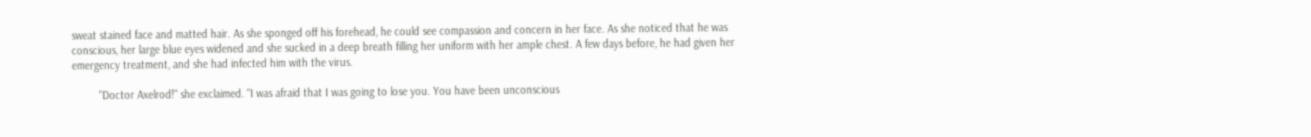sweat stained face and matted hair. As she sponged off his forehead, he could see compassion and concern in her face. As she noticed that he was conscious, her large blue eyes widened and she sucked in a deep breath filling her uniform with her ample chest. A few days before, he had given her emergency treatment, and she had infected him with the virus.

         "Doctor Axelrod!" she exclaimed. "I was afraid that I was going to lose you. You have been unconscious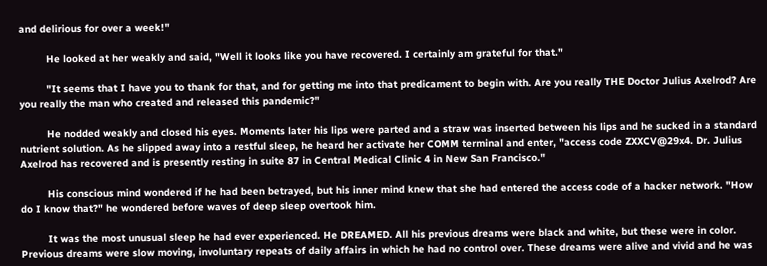and delirious for over a week!"

         He looked at her weakly and said, "Well it looks like you have recovered. I certainly am grateful for that."

         "It seems that I have you to thank for that, and for getting me into that predicament to begin with. Are you really THE Doctor Julius Axelrod? Are you really the man who created and released this pandemic?"

         He nodded weakly and closed his eyes. Moments later his lips were parted and a straw was inserted between his lips and he sucked in a standard nutrient solution. As he slipped away into a restful sleep, he heard her activate her COMM terminal and enter, "access code ZXXCV@29x4. Dr. Julius Axelrod has recovered and is presently resting in suite 87 in Central Medical Clinic 4 in New San Francisco."

         His conscious mind wondered if he had been betrayed, but his inner mind knew that she had entered the access code of a hacker network. "How do I know that?" he wondered before waves of deep sleep overtook him.

         It was the most unusual sleep he had ever experienced. He DREAMED. All his previous dreams were black and white, but these were in color. Previous dreams were slow moving, involuntary repeats of daily affairs in which he had no control over. These dreams were alive and vivid and he was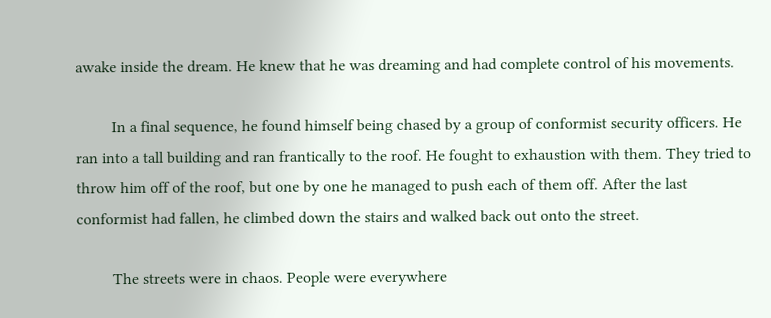awake inside the dream. He knew that he was dreaming and had complete control of his movements.

         In a final sequence, he found himself being chased by a group of conformist security officers. He ran into a tall building and ran frantically to the roof. He fought to exhaustion with them. They tried to throw him off of the roof, but one by one he managed to push each of them off. After the last conformist had fallen, he climbed down the stairs and walked back out onto the street.

         The streets were in chaos. People were everywhere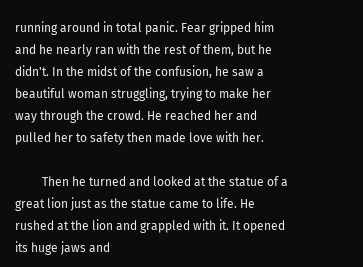running around in total panic. Fear gripped him and he nearly ran with the rest of them, but he didn't. In the midst of the confusion, he saw a beautiful woman struggling, trying to make her way through the crowd. He reached her and pulled her to safety then made love with her.

         Then he turned and looked at the statue of a great lion just as the statue came to life. He rushed at the lion and grappled with it. It opened its huge jaws and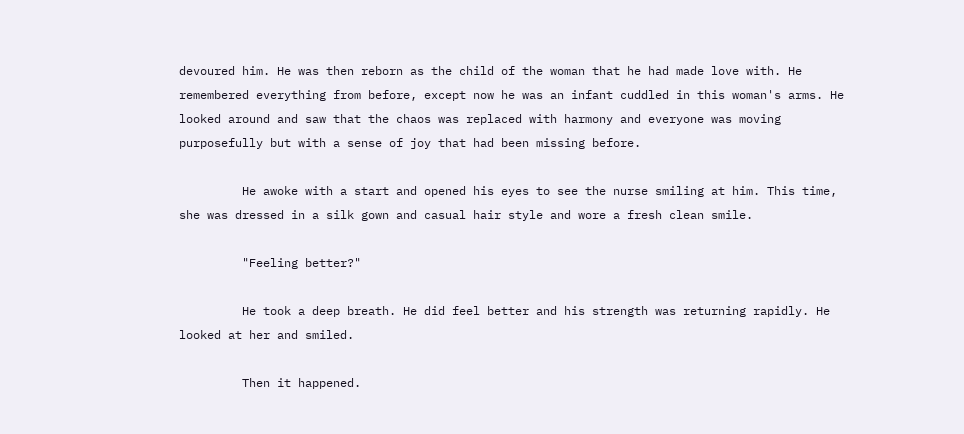devoured him. He was then reborn as the child of the woman that he had made love with. He remembered everything from before, except now he was an infant cuddled in this woman's arms. He looked around and saw that the chaos was replaced with harmony and everyone was moving purposefully but with a sense of joy that had been missing before.

         He awoke with a start and opened his eyes to see the nurse smiling at him. This time, she was dressed in a silk gown and casual hair style and wore a fresh clean smile.

         "Feeling better?"

         He took a deep breath. He did feel better and his strength was returning rapidly. He looked at her and smiled.

         Then it happened.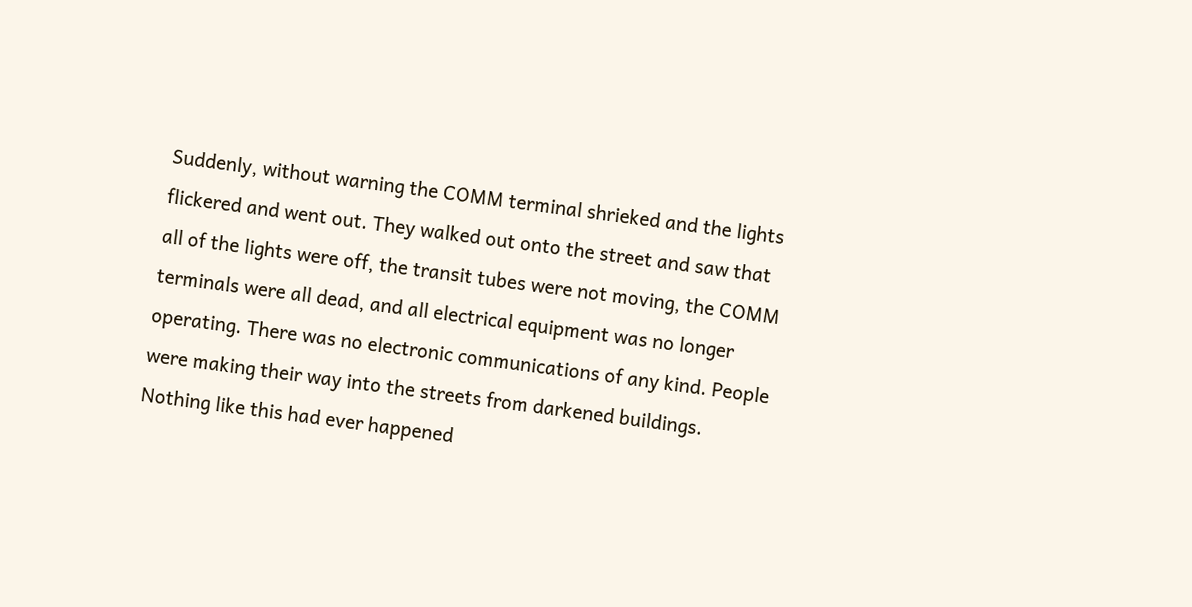Suddenly, without warning the COMM terminal shrieked and the lights flickered and went out. They walked out onto the street and saw that all of the lights were off, the transit tubes were not moving, the COMM terminals were all dead, and all electrical equipment was no longer operating. There was no electronic communications of any kind. People were making their way into the streets from darkened buildings. Nothing like this had ever happened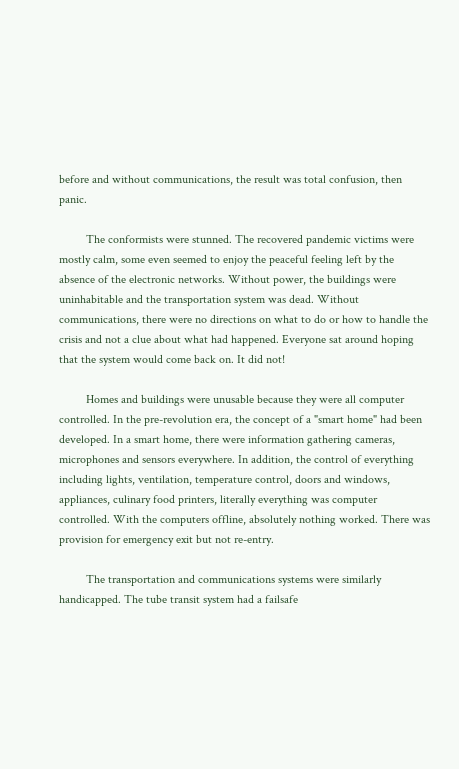before and without communications, the result was total confusion, then panic.

         The conformists were stunned. The recovered pandemic victims were mostly calm, some even seemed to enjoy the peaceful feeling left by the absence of the electronic networks. Without power, the buildings were uninhabitable and the transportation system was dead. Without communications, there were no directions on what to do or how to handle the crisis and not a clue about what had happened. Everyone sat around hoping that the system would come back on. It did not!

         Homes and buildings were unusable because they were all computer controlled. In the pre-revolution era, the concept of a "smart home" had been developed. In a smart home, there were information gathering cameras, microphones and sensors everywhere. In addition, the control of everything including lights, ventilation, temperature control, doors and windows, appliances, culinary food printers, literally everything was computer controlled. With the computers offline, absolutely nothing worked. There was provision for emergency exit but not re-entry.

         The transportation and communications systems were similarly handicapped. The tube transit system had a failsafe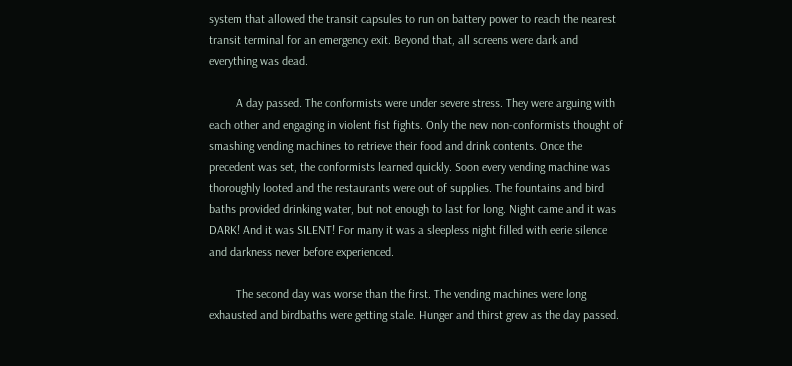system that allowed the transit capsules to run on battery power to reach the nearest transit terminal for an emergency exit. Beyond that, all screens were dark and everything was dead.

         A day passed. The conformists were under severe stress. They were arguing with each other and engaging in violent fist fights. Only the new non-conformists thought of smashing vending machines to retrieve their food and drink contents. Once the precedent was set, the conformists learned quickly. Soon every vending machine was thoroughly looted and the restaurants were out of supplies. The fountains and bird baths provided drinking water, but not enough to last for long. Night came and it was DARK! And it was SILENT! For many it was a sleepless night filled with eerie silence and darkness never before experienced.

         The second day was worse than the first. The vending machines were long exhausted and birdbaths were getting stale. Hunger and thirst grew as the day passed.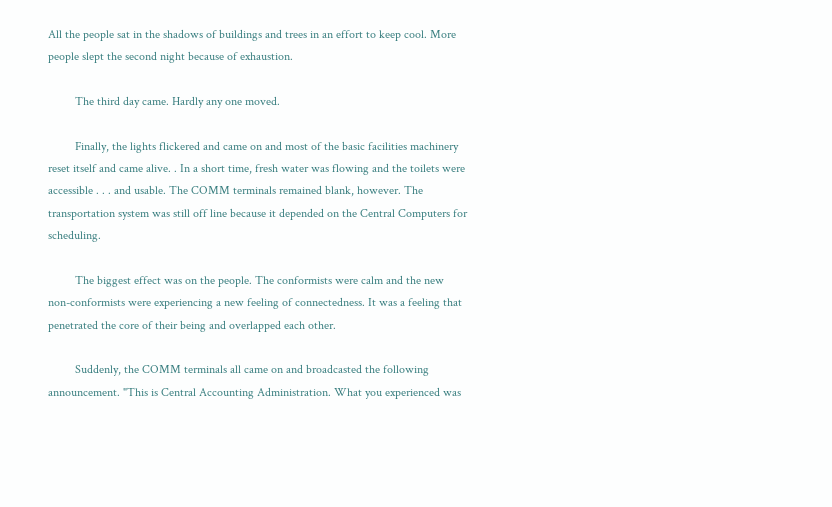All the people sat in the shadows of buildings and trees in an effort to keep cool. More people slept the second night because of exhaustion.

         The third day came. Hardly any one moved.

         Finally, the lights flickered and came on and most of the basic facilities machinery reset itself and came alive. . In a short time, fresh water was flowing and the toilets were accessible . . . and usable. The COMM terminals remained blank, however. The transportation system was still off line because it depended on the Central Computers for scheduling.

         The biggest effect was on the people. The conformists were calm and the new non-conformists were experiencing a new feeling of connectedness. It was a feeling that penetrated the core of their being and overlapped each other.

         Suddenly, the COMM terminals all came on and broadcasted the following announcement. "This is Central Accounting Administration. What you experienced was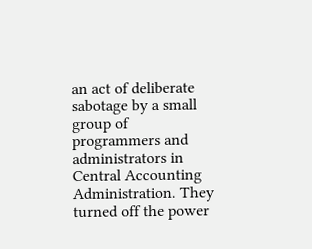an act of deliberate sabotage by a small group of programmers and administrators in Central Accounting Administration. They turned off the power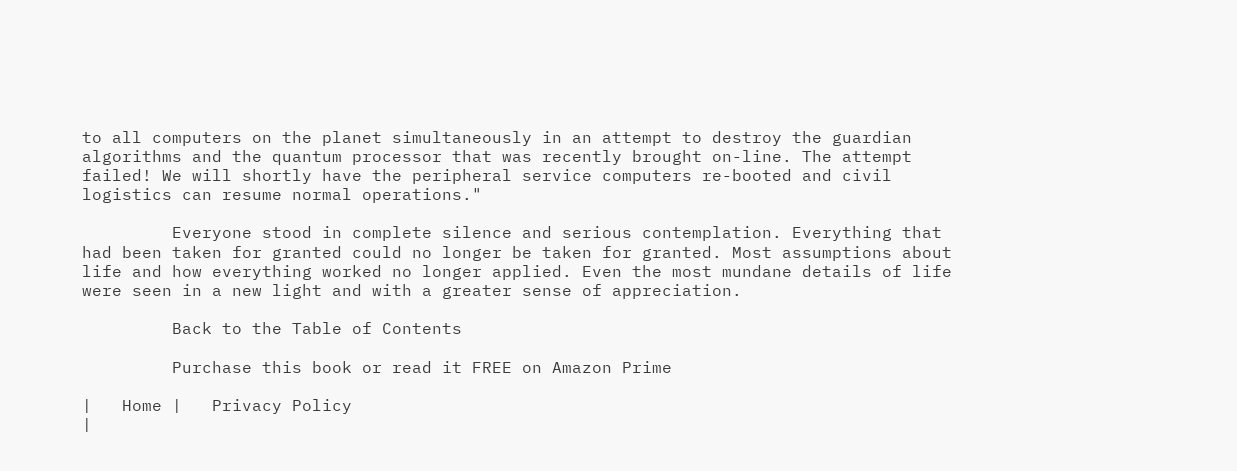to all computers on the planet simultaneously in an attempt to destroy the guardian algorithms and the quantum processor that was recently brought on-line. The attempt failed! We will shortly have the peripheral service computers re-booted and civil logistics can resume normal operations."

         Everyone stood in complete silence and serious contemplation. Everything that had been taken for granted could no longer be taken for granted. Most assumptions about life and how everything worked no longer applied. Even the most mundane details of life were seen in a new light and with a greater sense of appreciation.

         Back to the Table of Contents

         Purchase this book or read it FREE on Amazon Prime

|   Home |   Privacy Policy
|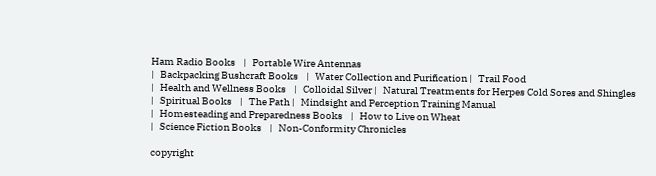Ham Radio Books    |   Portable Wire Antennas
|   Backpacking Bushcraft Books    |   Water Collection and Purification |   Trail Food
|   Health and Wellness Books    |   Colloidal Silver |   Natural Treatments for Herpes Cold Sores and Shingles
|   Spiritual Books    |   The Path |   Mindsight and Perception Training Manual
|   Homesteading and Preparedness Books    |   How to Live on Wheat
|   Science Fiction Books    |   Non-Conformity Chronicles

copyright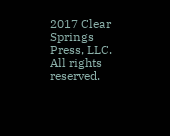2017 Clear Springs Press, LLC. All rights reserved.